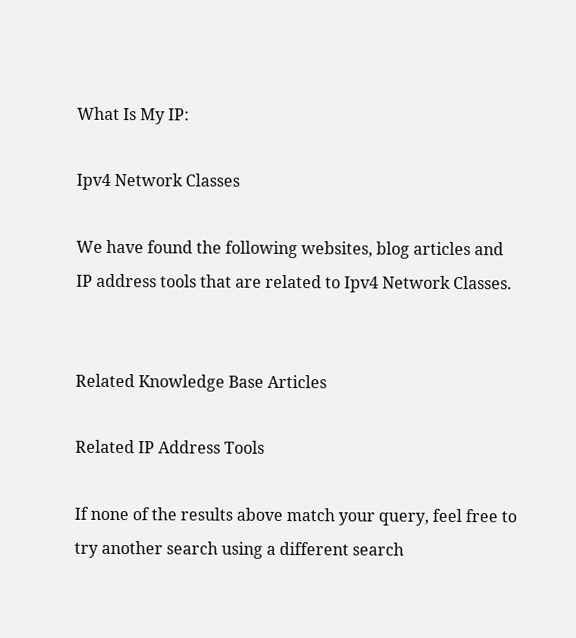What Is My IP:

Ipv4 Network Classes

We have found the following websites, blog articles and IP address tools that are related to Ipv4 Network Classes.


Related Knowledge Base Articles

Related IP Address Tools

If none of the results above match your query, feel free to try another search using a different search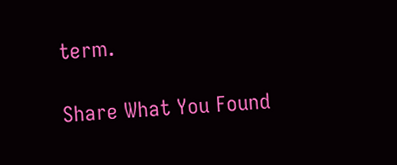term.

Share What You Found